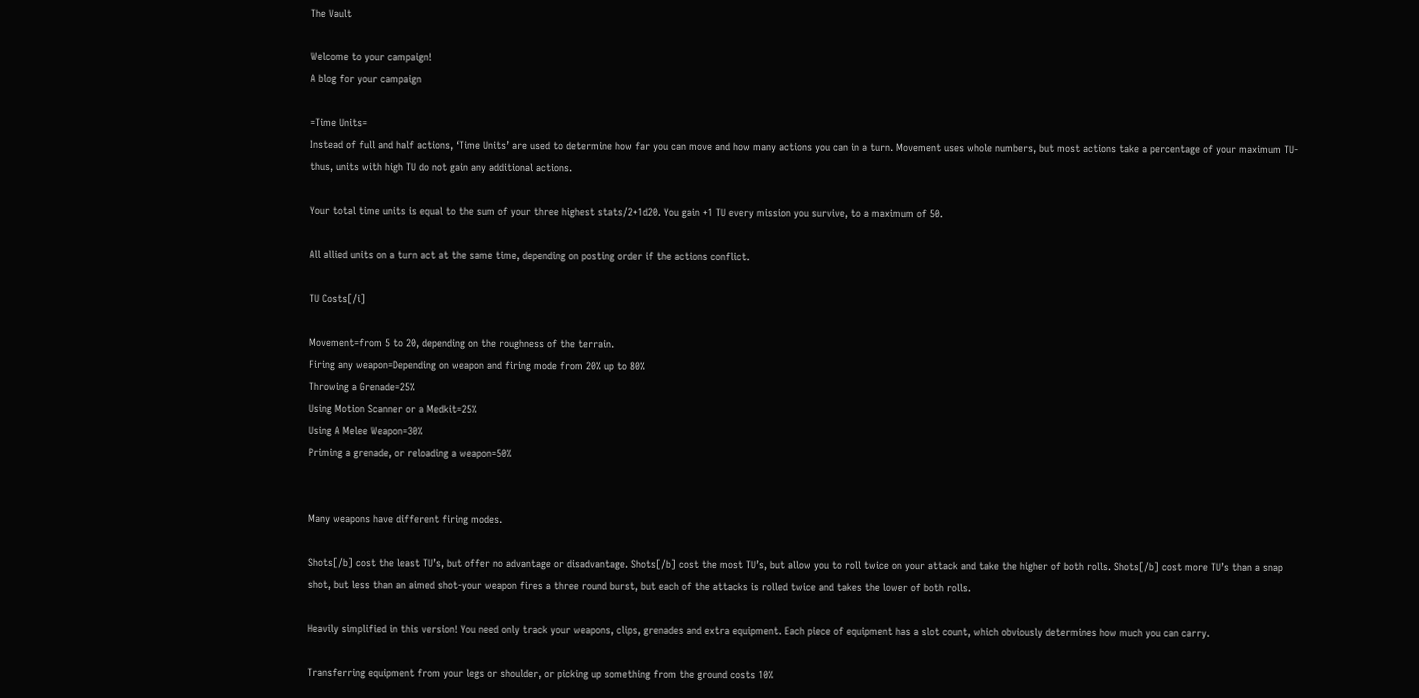The Vault

Welcome to your campaign!
A blog for your campaign

=Time Units=
Instead of full and half actions, ‘Time Units’ are used to determine how far you can move and how many actions you can in a turn. Movement uses whole numbers, but most actions take a percentage of your maximum TU-thus, units with high TU do not gain any additional actions.

Your total time units is equal to the sum of your three highest stats/2+1d20. You gain +1 TU every mission you survive, to a maximum of 50.

All allied units on a turn act at the same time, depending on posting order if the actions conflict.

TU Costs[/i]

Movement=from 5 to 20, depending on the roughness of the terrain.
Firing any weapon=Depending on weapon and firing mode from 20% up to 80%
Throwing a Grenade=25%
Using Motion Scanner or a Medkit=25%
Using A Melee Weapon=30%
Priming a grenade, or reloading a weapon=50%


Many weapons have different firing modes.

Shots[/b] cost the least TU’s, but offer no advantage or disadvantage. Shots[/b] cost the most TU’s, but allow you to roll twice on your attack and take the higher of both rolls. Shots[/b] cost more TU’s than a snap shot, but less than an aimed shot-your weapon fires a three round burst, but each of the attacks is rolled twice and takes the lower of both rolls.

Heavily simplified in this version! You need only track your weapons, clips, grenades and extra equipment. Each piece of equipment has a slot count, which obviously determines how much you can carry.

Transferring equipment from your legs or shoulder, or picking up something from the ground costs 10%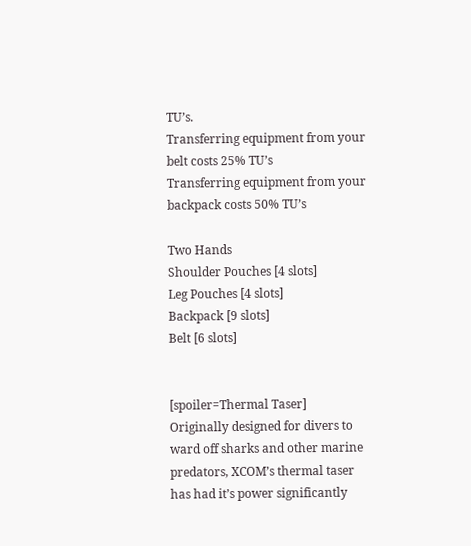TU’s.
Transferring equipment from your belt costs 25% TU’s
Transferring equipment from your backpack costs 50% TU’s

Two Hands
Shoulder Pouches [4 slots]
Leg Pouches [4 slots]
Backpack [9 slots]
Belt [6 slots]


[spoiler=Thermal Taser]
Originally designed for divers to ward off sharks and other marine predators, XCOM’s thermal taser has had it’s power significantly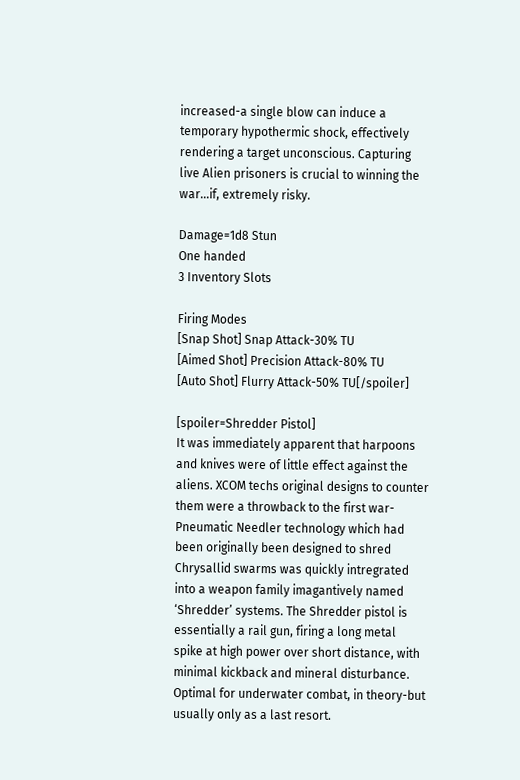increased-a single blow can induce a temporary hypothermic shock, effectively rendering a target unconscious. Capturing live Alien prisoners is crucial to winning the war…if, extremely risky.

Damage=1d8 Stun
One handed
3 Inventory Slots

Firing Modes
[Snap Shot] Snap Attack-30% TU
[Aimed Shot] Precision Attack-80% TU
[Auto Shot] Flurry Attack-50% TU[/spoiler]

[spoiler=Shredder Pistol]
It was immediately apparent that harpoons and knives were of little effect against the aliens. XCOM techs original designs to counter them were a throwback to the first war- Pneumatic Needler technology which had been originally been designed to shred Chrysallid swarms was quickly intregrated into a weapon family imagantively named ‘Shredder’ systems. The Shredder pistol is essentially a rail gun, firing a long metal spike at high power over short distance, with minimal kickback and mineral disturbance. Optimal for underwater combat, in theory-but usually only as a last resort.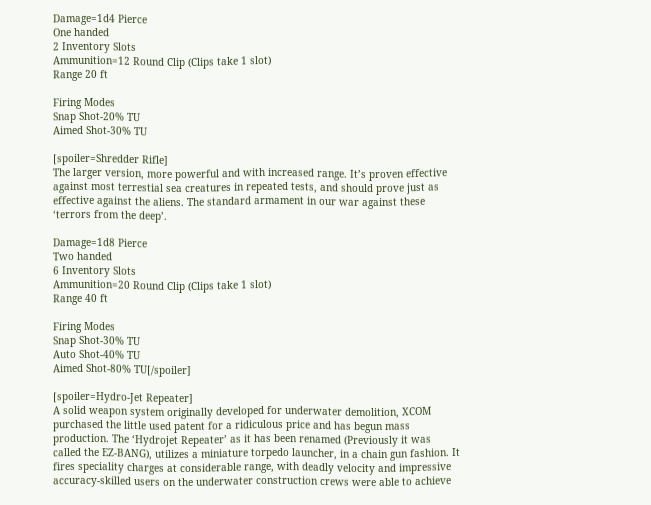Damage=1d4 Pierce
One handed
2 Inventory Slots
Ammunition=12 Round Clip (Clips take 1 slot)
Range 20 ft

Firing Modes
Snap Shot-20% TU
Aimed Shot-30% TU

[spoiler=Shredder Rifle]
The larger version, more powerful and with increased range. It’s proven effective against most terrestial sea creatures in repeated tests, and should prove just as effective against the aliens. The standard armament in our war against these ‘terrors from the deep’.

Damage=1d8 Pierce
Two handed
6 Inventory Slots
Ammunition=20 Round Clip (Clips take 1 slot)
Range 40 ft

Firing Modes
Snap Shot-30% TU
Auto Shot-40% TU
Aimed Shot-80% TU[/spoiler]

[spoiler=Hydro-Jet Repeater]
A solid weapon system originally developed for underwater demolition, XCOM purchased the little used patent for a ridiculous price and has begun mass production. The ‘Hydrojet Repeater’ as it has been renamed (Previously it was called the EZ-BANG), utilizes a miniature torpedo launcher, in a chain gun fashion. It fires speciality charges at considerable range, with deadly velocity and impressive accuracy-skilled users on the underwater construction crews were able to achieve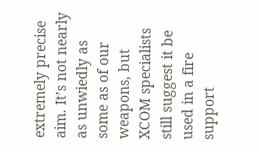extremely precise aim. It’s not nearly as unwiedly as some as of our weapons, but XCOM specialists still suggest it be used in a fire support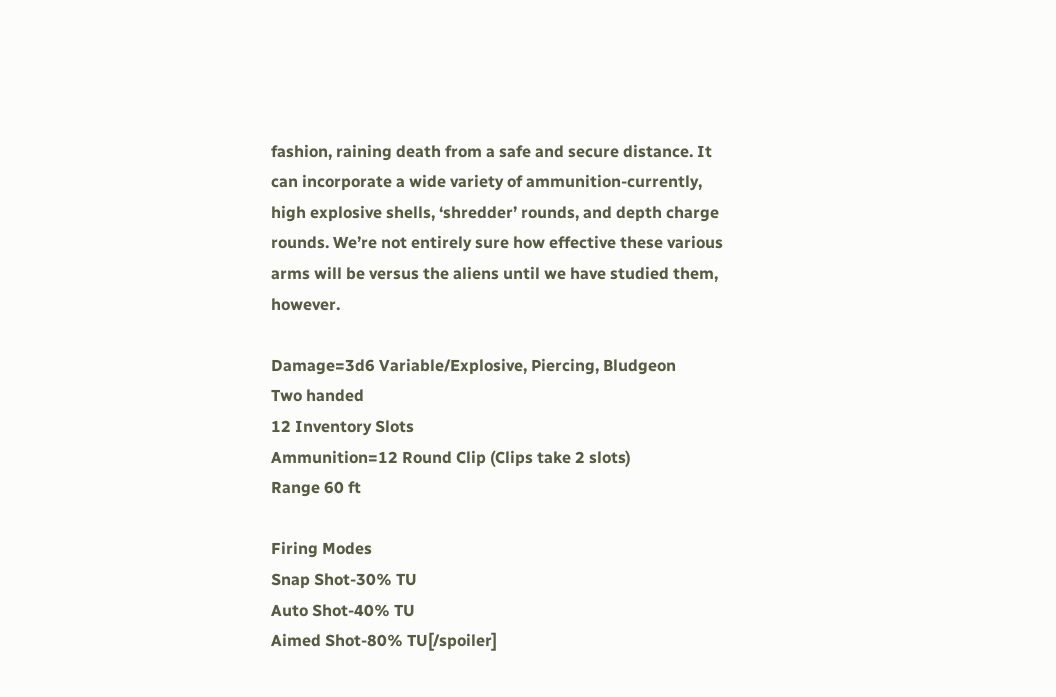fashion, raining death from a safe and secure distance. It can incorporate a wide variety of ammunition-currently, high explosive shells, ‘shredder’ rounds, and depth charge rounds. We’re not entirely sure how effective these various arms will be versus the aliens until we have studied them, however.

Damage=3d6 Variable/Explosive, Piercing, Bludgeon
Two handed
12 Inventory Slots
Ammunition=12 Round Clip (Clips take 2 slots)
Range 60 ft

Firing Modes
Snap Shot-30% TU
Auto Shot-40% TU
Aimed Shot-80% TU[/spoiler]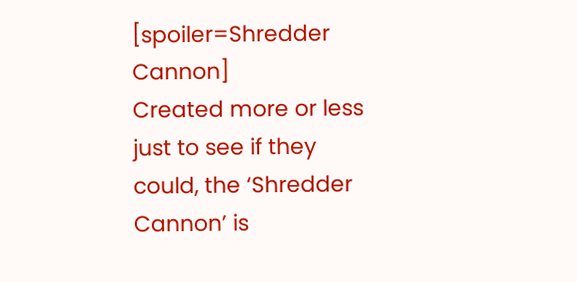[spoiler=Shredder Cannon]
Created more or less just to see if they could, the ‘Shredder Cannon’ is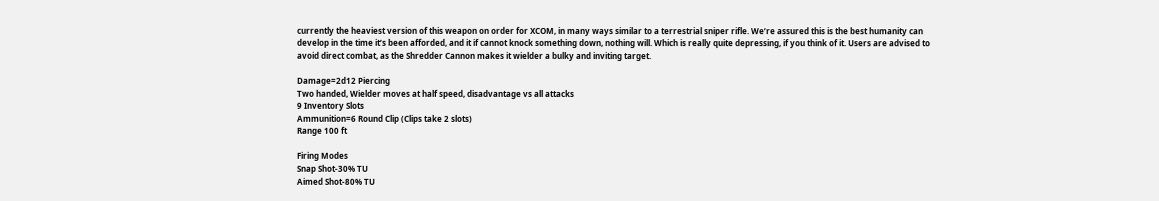currently the heaviest version of this weapon on order for XCOM, in many ways similar to a terrestrial sniper rifle. We’re assured this is the best humanity can develop in the time it’s been afforded, and it if cannot knock something down, nothing will. Which is really quite depressing, if you think of it. Users are advised to avoid direct combat, as the Shredder Cannon makes it wielder a bulky and inviting target.

Damage=2d12 Piercing
Two handed, Wielder moves at half speed, disadvantage vs all attacks
9 Inventory Slots
Ammunition=6 Round Clip (Clips take 2 slots)
Range 100 ft

Firing Modes
Snap Shot-30% TU
Aimed Shot-80% TU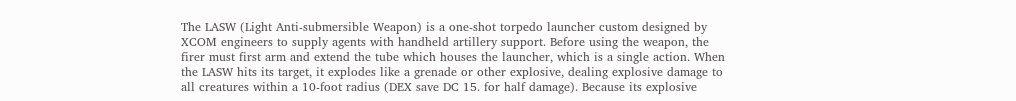The LASW (Light Anti-submersible Weapon) is a one-shot torpedo launcher custom designed by XCOM engineers to supply agents with handheld artillery support. Before using the weapon, the firer must first arm and extend the tube which houses the launcher, which is a single action. When the LASW hits its target, it explodes like a grenade or other explosive, dealing explosive damage to all creatures within a 10-foot radius (DEX save DC 15. for half damage). Because its explosive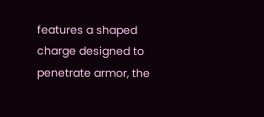features a shaped charge designed to penetrate armor, the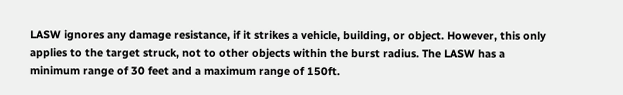LASW ignores any damage resistance, if it strikes a vehicle, building, or object. However, this only applies to the target struck, not to other objects within the burst radius. The LASW has a minimum range of 30 feet and a maximum range of 150ft.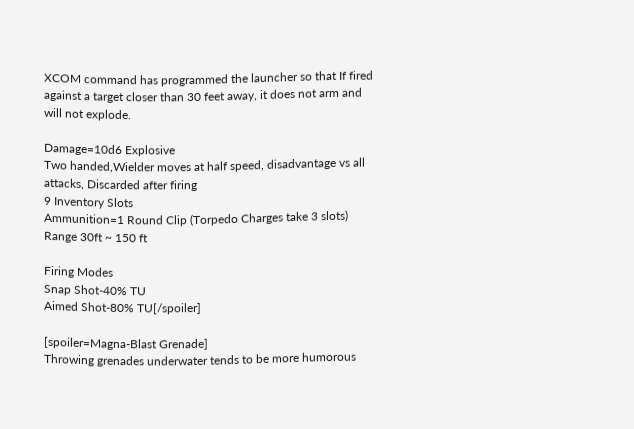XCOM command has programmed the launcher so that If fired against a target closer than 30 feet away, it does not arm and will not explode.

Damage=10d6 Explosive
Two handed,Wielder moves at half speed, disadvantage vs all attacks, Discarded after firing
9 Inventory Slots
Ammunition=1 Round Clip (Torpedo Charges take 3 slots)
Range 30ft ~ 150 ft

Firing Modes
Snap Shot-40% TU
Aimed Shot-80% TU[/spoiler]

[spoiler=Magna-Blast Grenade]
Throwing grenades underwater tends to be more humorous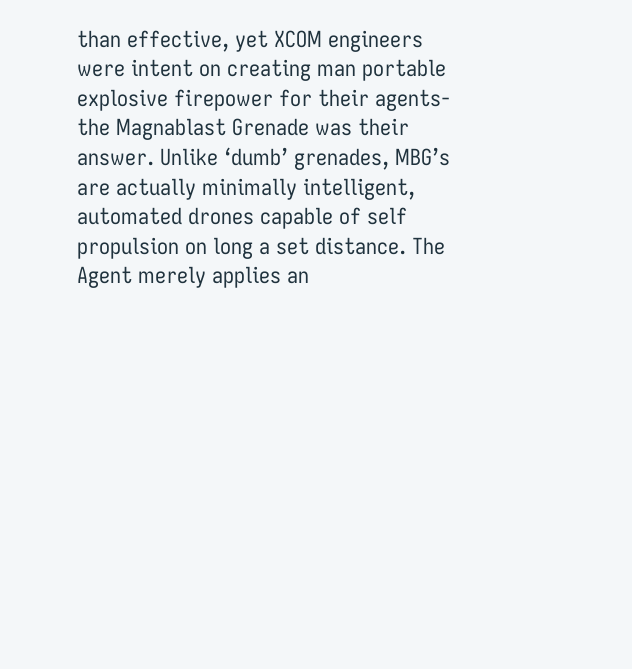than effective, yet XCOM engineers were intent on creating man portable explosive firepower for their agents-the Magnablast Grenade was their answer. Unlike ‘dumb’ grenades, MBG’s are actually minimally intelligent, automated drones capable of self propulsion on long a set distance. The Agent merely applies an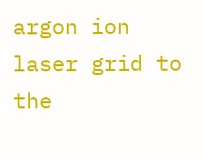argon ion laser grid to the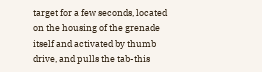target for a few seconds, located on the housing of the grenade itself and activated by thumb drive, and pulls the tab-this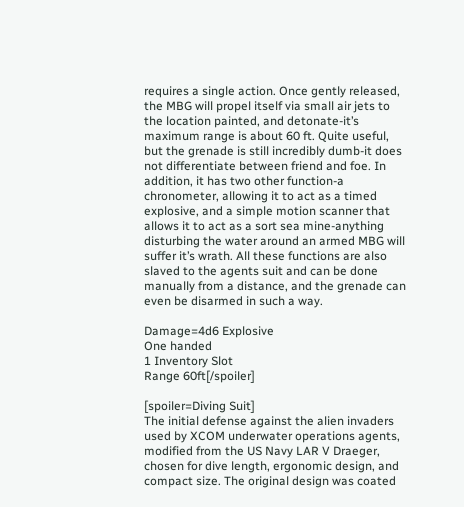requires a single action. Once gently released, the MBG will propel itself via small air jets to the location painted, and detonate-it’s maximum range is about 60 ft. Quite useful, but the grenade is still incredibly dumb-it does not differentiate between friend and foe. In addition, it has two other function-a chronometer, allowing it to act as a timed explosive, and a simple motion scanner that allows it to act as a sort sea mine-anything disturbing the water around an armed MBG will suffer it’s wrath. All these functions are also slaved to the agents suit and can be done manually from a distance, and the grenade can even be disarmed in such a way.

Damage=4d6 Explosive
One handed
1 Inventory Slot
Range 60ft[/spoiler]

[spoiler=Diving Suit]
The initial defense against the alien invaders used by XCOM underwater operations agents, modified from the US Navy LAR V Draeger, chosen for dive length, ergonomic design, and compact size. The original design was coated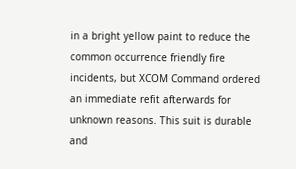in a bright yellow paint to reduce the common occurrence friendly fire incidents, but XCOM Command ordered an immediate refit afterwards for unknown reasons. This suit is durable and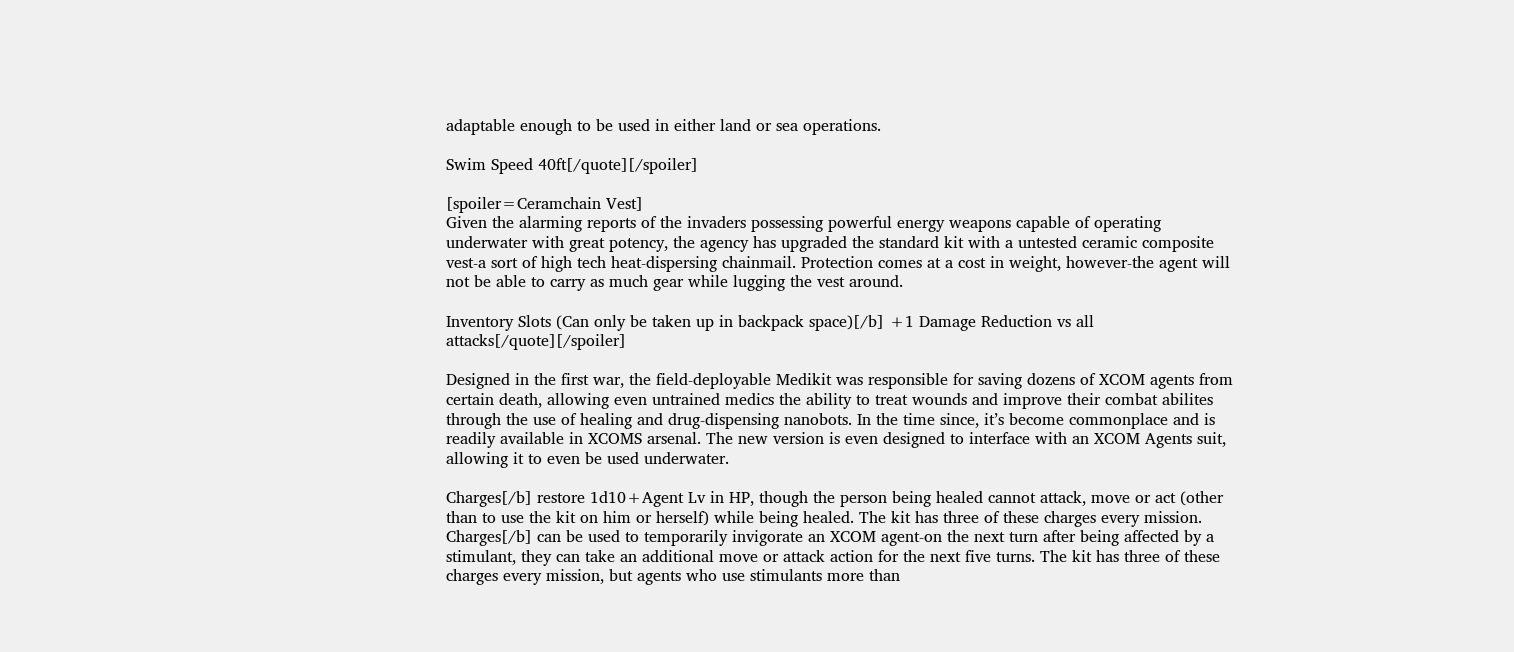adaptable enough to be used in either land or sea operations.

Swim Speed 40ft[/quote][/spoiler]

[spoiler=Ceramchain Vest]
Given the alarming reports of the invaders possessing powerful energy weapons capable of operating underwater with great potency, the agency has upgraded the standard kit with a untested ceramic composite vest-a sort of high tech heat-dispersing chainmail. Protection comes at a cost in weight, however-the agent will not be able to carry as much gear while lugging the vest around.

Inventory Slots (Can only be taken up in backpack space)[/b] +1 Damage Reduction vs all attacks[/quote][/spoiler]

Designed in the first war, the field-deployable Medikit was responsible for saving dozens of XCOM agents from certain death, allowing even untrained medics the ability to treat wounds and improve their combat abilites through the use of healing and drug-dispensing nanobots. In the time since, it’s become commonplace and is readily available in XCOMS arsenal. The new version is even designed to interface with an XCOM Agents suit, allowing it to even be used underwater.

Charges[/b] restore 1d10+Agent Lv in HP, though the person being healed cannot attack, move or act (other than to use the kit on him or herself) while being healed. The kit has three of these charges every mission. Charges[/b] can be used to temporarily invigorate an XCOM agent-on the next turn after being affected by a stimulant, they can take an additional move or attack action for the next five turns. The kit has three of these charges every mission, but agents who use stimulants more than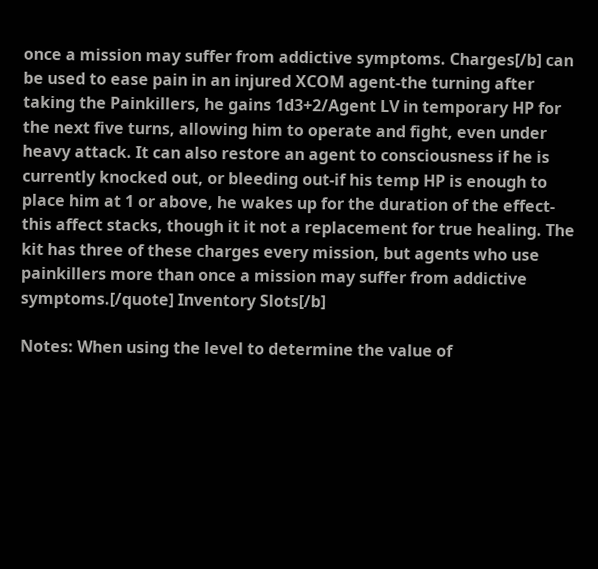once a mission may suffer from addictive symptoms. Charges[/b] can be used to ease pain in an injured XCOM agent-the turning after taking the Painkillers, he gains 1d3+2/Agent LV in temporary HP for the next five turns, allowing him to operate and fight, even under heavy attack. It can also restore an agent to consciousness if he is currently knocked out, or bleeding out-if his temp HP is enough to place him at 1 or above, he wakes up for the duration of the effect-this affect stacks, though it it not a replacement for true healing. The kit has three of these charges every mission, but agents who use painkillers more than once a mission may suffer from addictive symptoms.[/quote] Inventory Slots[/b]

Notes: When using the level to determine the value of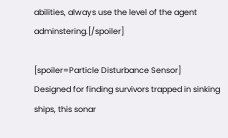abilities, always use the level of the agent adminstering.[/spoiler]

[spoiler=Particle Disturbance Sensor]
Designed for finding survivors trapped in sinking ships, this sonar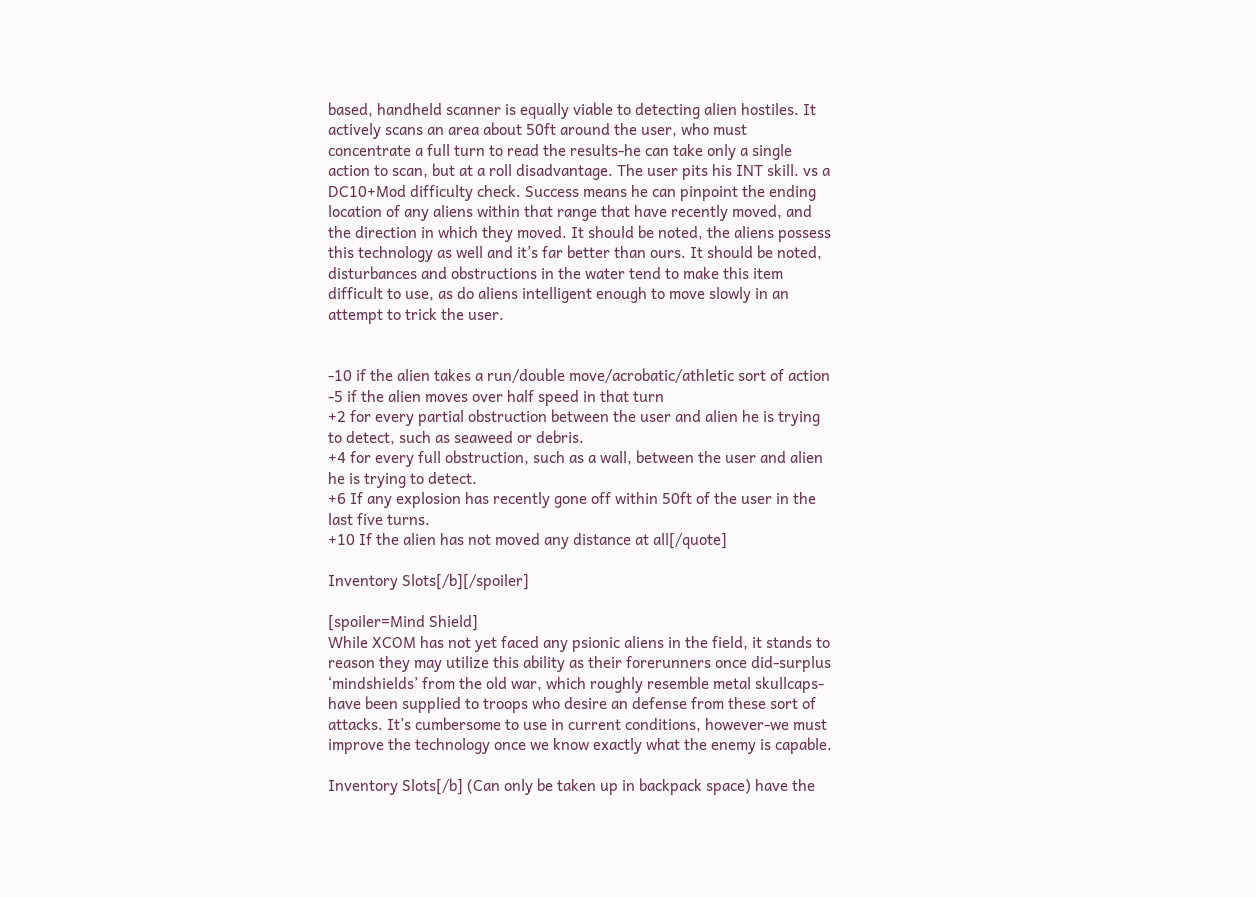based, handheld scanner is equally viable to detecting alien hostiles. It actively scans an area about 50ft around the user, who must concentrate a full turn to read the results-he can take only a single action to scan, but at a roll disadvantage. The user pits his INT skill. vs a DC10+Mod difficulty check. Success means he can pinpoint the ending location of any aliens within that range that have recently moved, and the direction in which they moved. It should be noted, the aliens possess this technology as well and it’s far better than ours. It should be noted, disturbances and obstructions in the water tend to make this item difficult to use, as do aliens intelligent enough to move slowly in an attempt to trick the user.


-10 if the alien takes a run/double move/acrobatic/athletic sort of action
-5 if the alien moves over half speed in that turn
+2 for every partial obstruction between the user and alien he is trying to detect, such as seaweed or debris.
+4 for every full obstruction, such as a wall, between the user and alien he is trying to detect.
+6 If any explosion has recently gone off within 50ft of the user in the last five turns.
+10 If the alien has not moved any distance at all[/quote]

Inventory Slots[/b][/spoiler]

[spoiler=Mind Shield]
While XCOM has not yet faced any psionic aliens in the field, it stands to reason they may utilize this ability as their forerunners once did-surplus ‘mindshields’ from the old war, which roughly resemble metal skullcaps-have been supplied to troops who desire an defense from these sort of attacks. It’s cumbersome to use in current conditions, however-we must improve the technology once we know exactly what the enemy is capable.

Inventory Slots[/b] (Can only be taken up in backpack space) have the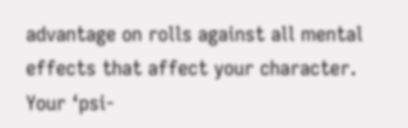advantage on rolls against all mental effects that affect your character. Your ‘psi-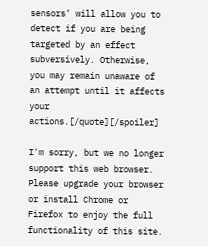sensors’ will allow you to detect if you are being targeted by an effect subversively. Otherwise, you may remain unaware of an attempt until it affects your actions.[/quote][/spoiler]

I'm sorry, but we no longer support this web browser. Please upgrade your browser or install Chrome or Firefox to enjoy the full functionality of this site.